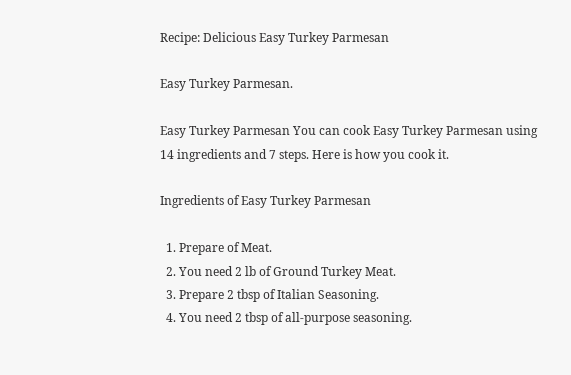Recipe: Delicious Easy Turkey Parmesan

Easy Turkey Parmesan.

Easy Turkey Parmesan You can cook Easy Turkey Parmesan using 14 ingredients and 7 steps. Here is how you cook it.

Ingredients of Easy Turkey Parmesan

  1. Prepare of Meat.
  2. You need 2 lb of Ground Turkey Meat.
  3. Prepare 2 tbsp of Italian Seasoning.
  4. You need 2 tbsp of all-purpose seasoning.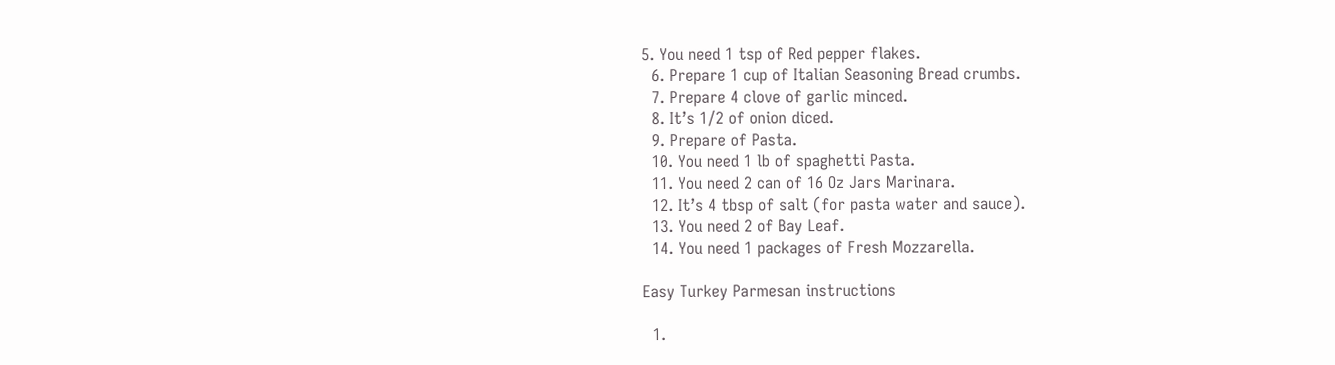5. You need 1 tsp of Red pepper flakes.
  6. Prepare 1 cup of Italian Seasoning Bread crumbs.
  7. Prepare 4 clove of garlic minced.
  8. It’s 1/2 of onion diced.
  9. Prepare of Pasta.
  10. You need 1 lb of spaghetti Pasta.
  11. You need 2 can of 16 Oz Jars Marinara.
  12. It’s 4 tbsp of salt (for pasta water and sauce).
  13. You need 2 of Bay Leaf.
  14. You need 1 packages of Fresh Mozzarella.

Easy Turkey Parmesan instructions

  1.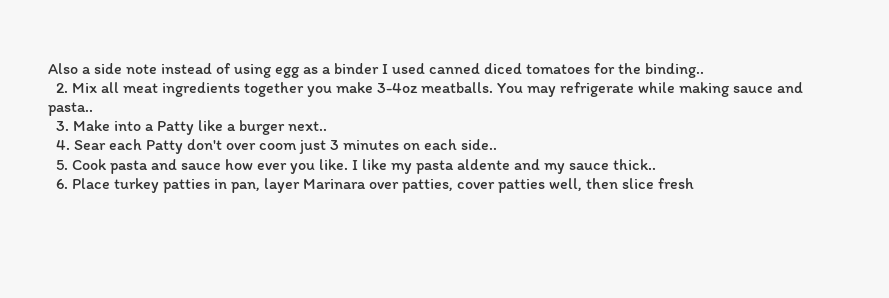Also a side note instead of using egg as a binder I used canned diced tomatoes for the binding..
  2. Mix all meat ingredients together you make 3-4oz meatballs. You may refrigerate while making sauce and pasta..
  3. Make into a Patty like a burger next..
  4. Sear each Patty don't over coom just 3 minutes on each side..
  5. Cook pasta and sauce how ever you like. I like my pasta aldente and my sauce thick..
  6. Place turkey patties in pan, layer Marinara over patties, cover patties well, then slice fresh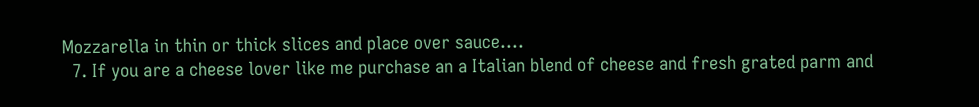Mozzarella in thin or thick slices and place over sauce….
  7. If you are a cheese lover like me purchase an a Italian blend of cheese and fresh grated parm and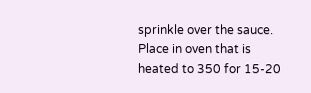sprinkle over the sauce. Place in oven that is heated to 350 for 15-20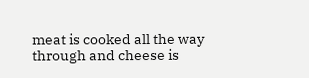meat is cooked all the way through and cheese is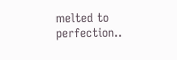melted to perfection..